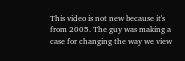This video is not new because it's from 2005. The guy was making a case for changing the way we view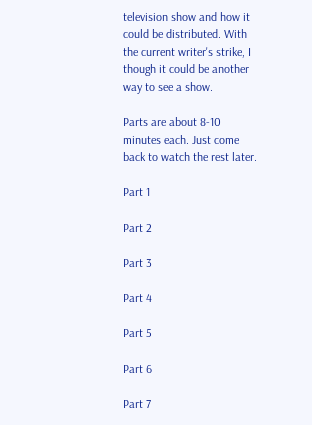television show and how it could be distributed. With the current writer's strike, I though it could be another way to see a show.

Parts are about 8-10 minutes each. Just come back to watch the rest later.

Part 1

Part 2

Part 3

Part 4

Part 5

Part 6

Part 7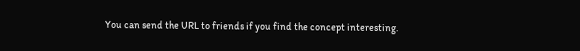You can send the URL to friends if you find the concept interesting.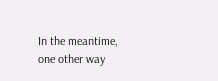In the meantime, one other way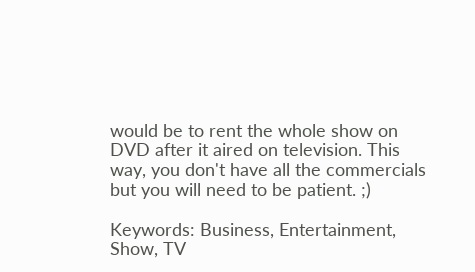would be to rent the whole show on DVD after it aired on television. This way, you don't have all the commercials but you will need to be patient. ;)

Keywords: Business, Entertainment, Show, TV